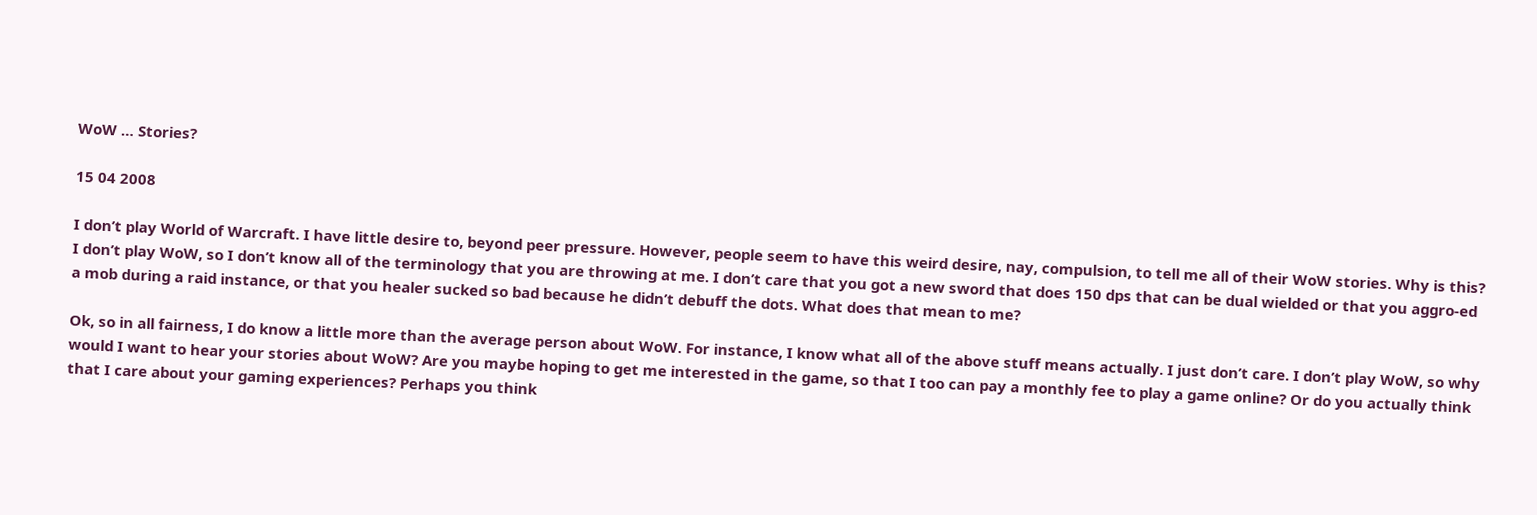WoW … Stories?

15 04 2008

I don’t play World of Warcraft. I have little desire to, beyond peer pressure. However, people seem to have this weird desire, nay, compulsion, to tell me all of their WoW stories. Why is this? I don’t play WoW, so I don’t know all of the terminology that you are throwing at me. I don’t care that you got a new sword that does 150 dps that can be dual wielded or that you aggro-ed a mob during a raid instance, or that you healer sucked so bad because he didn’t debuff the dots. What does that mean to me?

Ok, so in all fairness, I do know a little more than the average person about WoW. For instance, I know what all of the above stuff means actually. I just don’t care. I don’t play WoW, so why would I want to hear your stories about WoW? Are you maybe hoping to get me interested in the game, so that I too can pay a monthly fee to play a game online? Or do you actually think that I care about your gaming experiences? Perhaps you think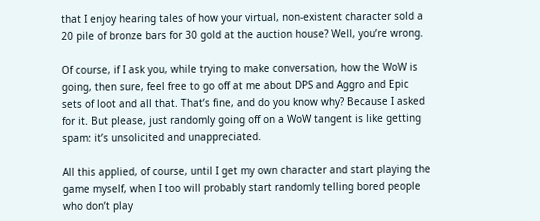that I enjoy hearing tales of how your virtual, non-existent character sold a 20 pile of bronze bars for 30 gold at the auction house? Well, you’re wrong.

Of course, if I ask you, while trying to make conversation, how the WoW is going, then sure, feel free to go off at me about DPS and Aggro and Epic sets of loot and all that. That’s fine, and do you know why? Because I asked for it. But please, just randomly going off on a WoW tangent is like getting spam: it’s unsolicited and unappreciated.

All this applied, of course, until I get my own character and start playing the game myself, when I too will probably start randomly telling bored people who don’t play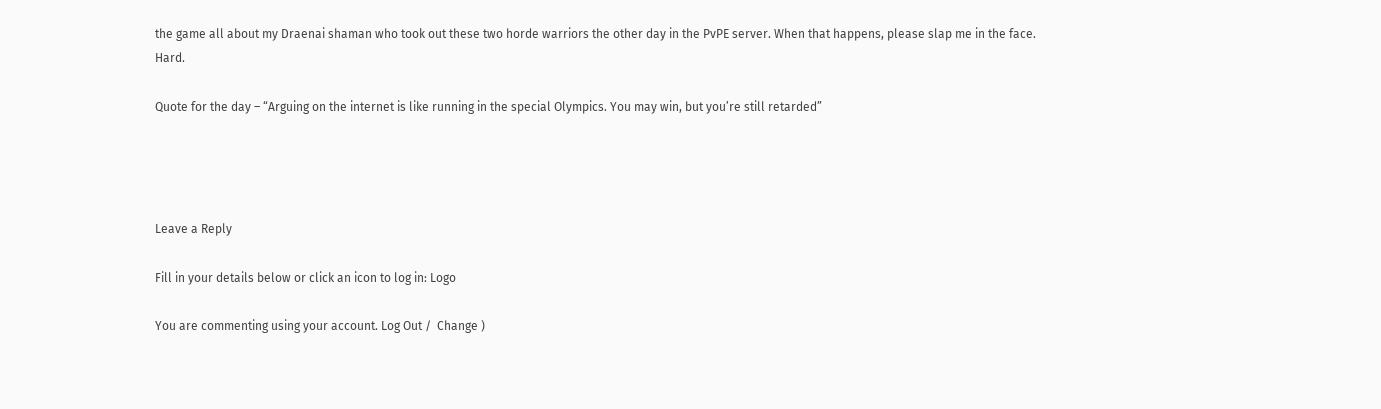the game all about my Draenai shaman who took out these two horde warriors the other day in the PvPE server. When that happens, please slap me in the face. Hard.

Quote for the day – “Arguing on the internet is like running in the special Olympics. You may win, but you’re still retarded”




Leave a Reply

Fill in your details below or click an icon to log in: Logo

You are commenting using your account. Log Out /  Change )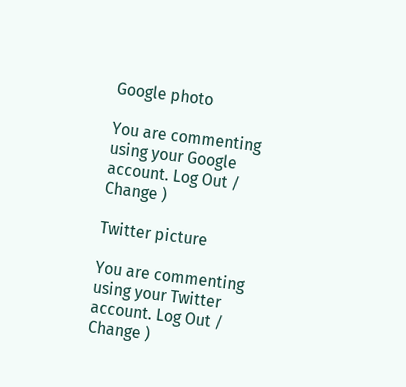Google photo

You are commenting using your Google account. Log Out /  Change )

Twitter picture

You are commenting using your Twitter account. Log Out /  Change )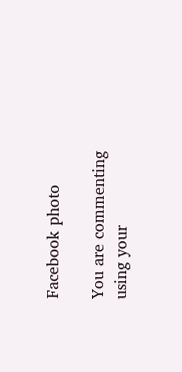Facebook photo

You are commenting using your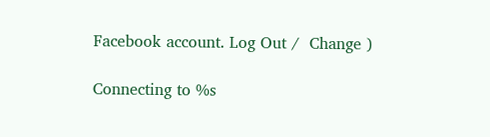Facebook account. Log Out /  Change )

Connecting to %s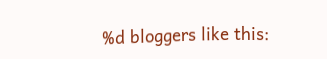%d bloggers like this: